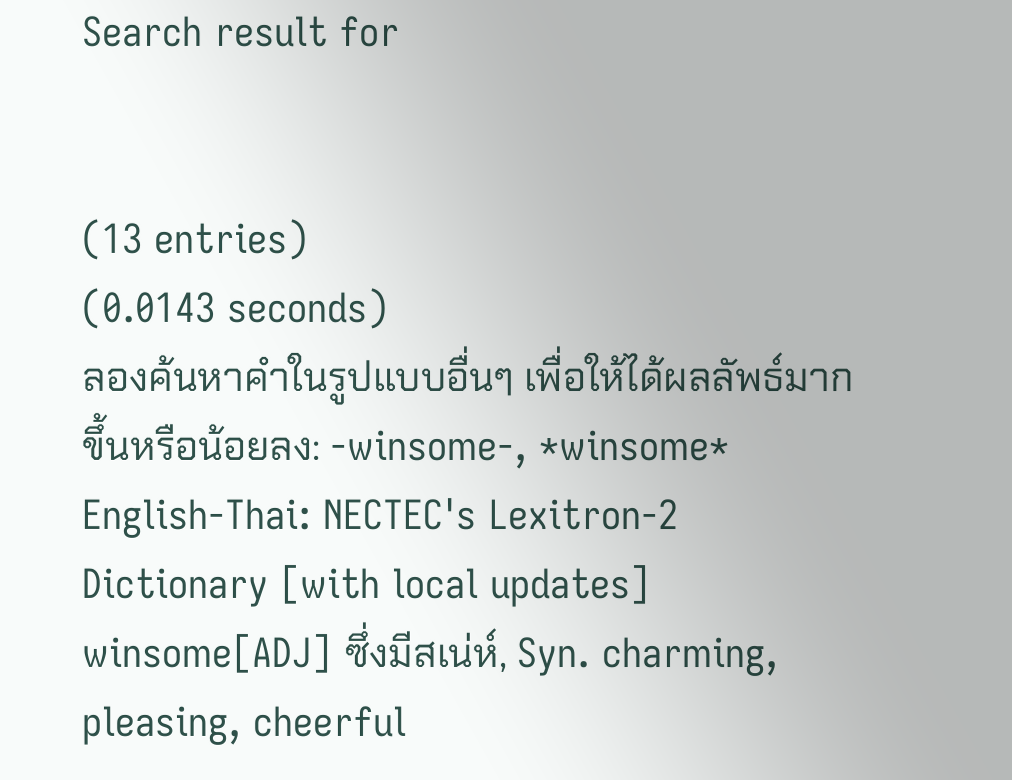Search result for


(13 entries)
(0.0143 seconds)
ลองค้นหาคำในรูปแบบอื่นๆ เพื่อให้ได้ผลลัพธ์มากขึ้นหรือน้อยลง: -winsome-, *winsome*
English-Thai: NECTEC's Lexitron-2 Dictionary [with local updates]
winsome[ADJ] ซึ่งมีสเน่ห์, Syn. charming, pleasing, cheerful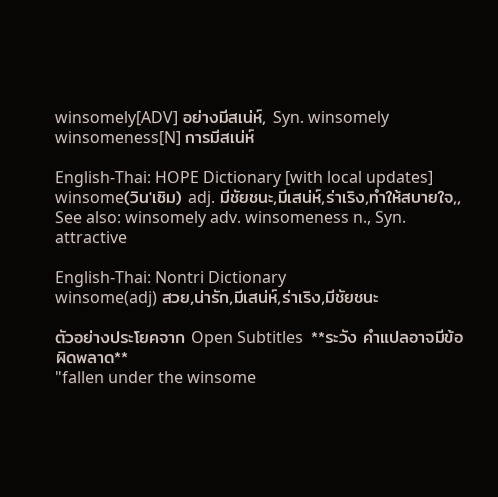winsomely[ADV] อย่างมีสเน่ห์, Syn. winsomely
winsomeness[N] การมีสเน่ห์

English-Thai: HOPE Dictionary [with local updates]
winsome(วิน'เซิม) adj. มีชัยชนะ,มีเสน่ห์,ร่าเริง,ทำให้สบายใจ,, See also: winsomely adv. winsomeness n., Syn. attractive

English-Thai: Nontri Dictionary
winsome(adj) สวย,น่ารัก,มีเสน่ห์,ร่าเริง,มีชัยชนะ

ตัวอย่างประโยคจาก Open Subtitles  **ระวัง คำแปลอาจมีข้อผิดพลาด**
"fallen under the winsome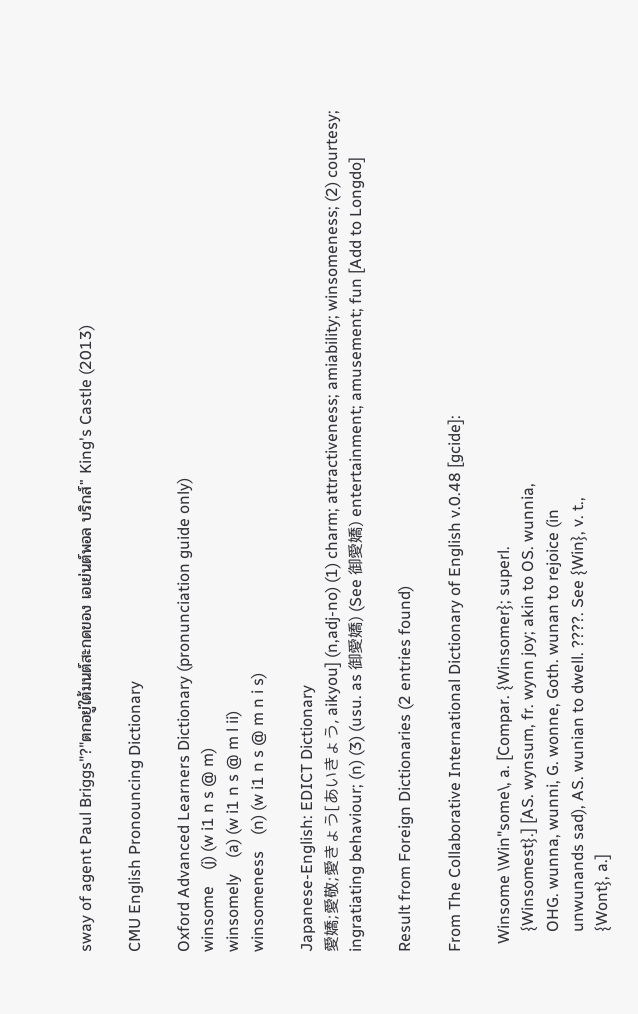sway of agent Paul Briggs"?"ตกอยู่ใต้มนต์สะกดของ เอเย่นต์พอล บริกส์" King's Castle (2013)

CMU English Pronouncing Dictionary

Oxford Advanced Learners Dictionary (pronunciation guide only)
winsome    (j) (w i1 n s @ m)
winsomely    (a) (w i1 n s @ m l ii)
winsomeness    (n) (w i1 n s @ m n i s)

Japanese-English: EDICT Dictionary
愛嬌;愛敬;愛きょう[あいきょう, aikyou] (n,adj-no) (1) charm; attractiveness; amiability; winsomeness; (2) courtesy; ingratiating behaviour; (n) (3) (usu. as 御愛嬌) (See 御愛嬌) entertainment; amusement; fun [Add to Longdo]

Result from Foreign Dictionaries (2 entries found)

From The Collaborative International Dictionary of English v.0.48 [gcide]:

  Winsome \Win"some\, a. [Compar. {Winsomer}; superl.
     {Winsomest}.] [AS. wynsum, fr. wynn joy; akin to OS. wunnia,
     OHG. wunna, wunni, G. wonne, Goth. wunan to rejoice (in
     unwunands sad), AS. wunian to dwell. ????. See {Win}, v. t.,
     {Wont}, a.]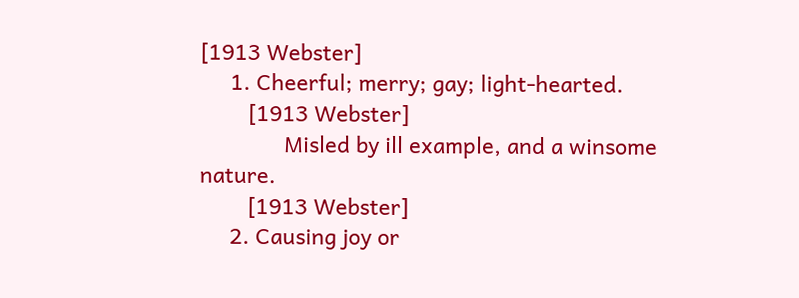[1913 Webster]
     1. Cheerful; merry; gay; light-hearted.
        [1913 Webster]
              Misled by ill example, and a winsome nature.
        [1913 Webster]
     2. Causing joy or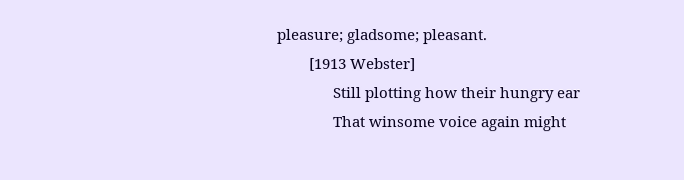pleasure; gladsome; pleasant.
        [1913 Webster]
              Still plotting how their hungry ear
              That winsome voice again might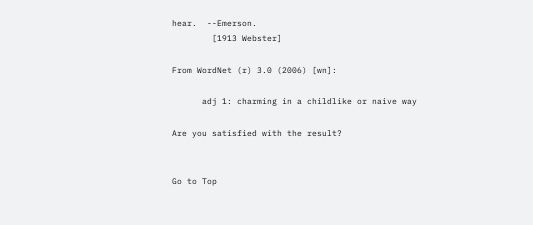hear.  --Emerson.
        [1913 Webster]

From WordNet (r) 3.0 (2006) [wn]:

      adj 1: charming in a childlike or naive way

Are you satisfied with the result?


Go to Top